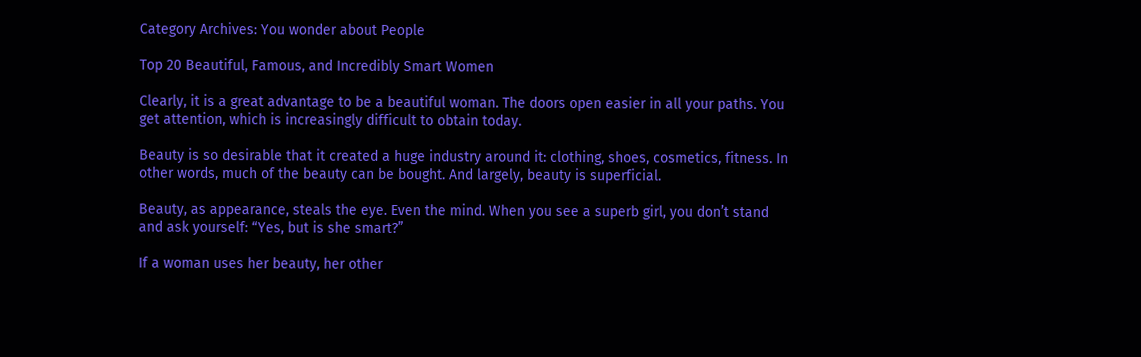Category Archives: You wonder about People

Top 20 Beautiful, Famous, and Incredibly Smart Women

Clearly, it is a great advantage to be a beautiful woman. The doors open easier in all your paths. You get attention, which is increasingly difficult to obtain today.

Beauty is so desirable that it created a huge industry around it: clothing, shoes, cosmetics, fitness. In other words, much of the beauty can be bought. And largely, beauty is superficial.

Beauty, as appearance, steals the eye. Even the mind. When you see a superb girl, you don’t stand and ask yourself: “Yes, but is she smart?”

If a woman uses her beauty, her other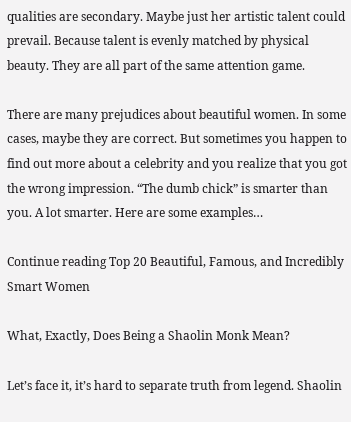qualities are secondary. Maybe just her artistic talent could prevail. Because talent is evenly matched by physical beauty. They are all part of the same attention game.

There are many prejudices about beautiful women. In some cases, maybe they are correct. But sometimes you happen to find out more about a celebrity and you realize that you got the wrong impression. “The dumb chick” is smarter than you. A lot smarter. Here are some examples…

Continue reading Top 20 Beautiful, Famous, and Incredibly Smart Women

What, Exactly, Does Being a Shaolin Monk Mean?

Let’s face it, it’s hard to separate truth from legend. Shaolin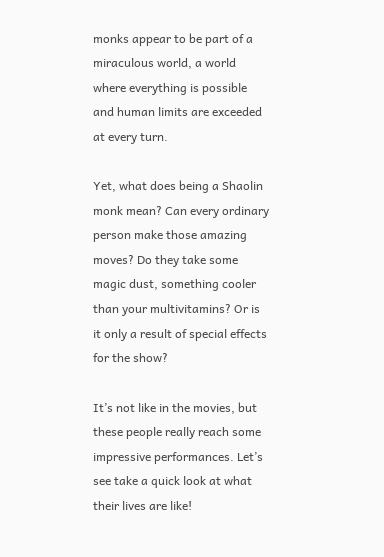monks appear to be part of a miraculous world, a world where everything is possible and human limits are exceeded at every turn.

Yet, what does being a Shaolin monk mean? Can every ordinary person make those amazing moves? Do they take some magic dust, something cooler than your multivitamins? Or is it only a result of special effects for the show?

It’s not like in the movies, but these people really reach some impressive performances. Let’s see take a quick look at what their lives are like!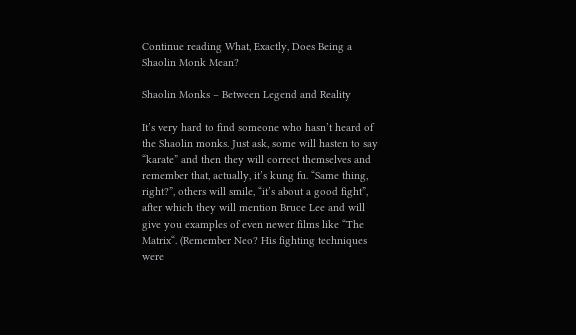Continue reading What, Exactly, Does Being a Shaolin Monk Mean?

Shaolin Monks – Between Legend and Reality

It’s very hard to find someone who hasn’t heard of the Shaolin monks. Just ask, some will hasten to say “karate” and then they will correct themselves and remember that, actually, it’s kung fu. “Same thing, right?”, others will smile, “it’s about a good fight”, after which they will mention Bruce Lee and will give you examples of even newer films like “The Matrix“. (Remember Neo? His fighting techniques were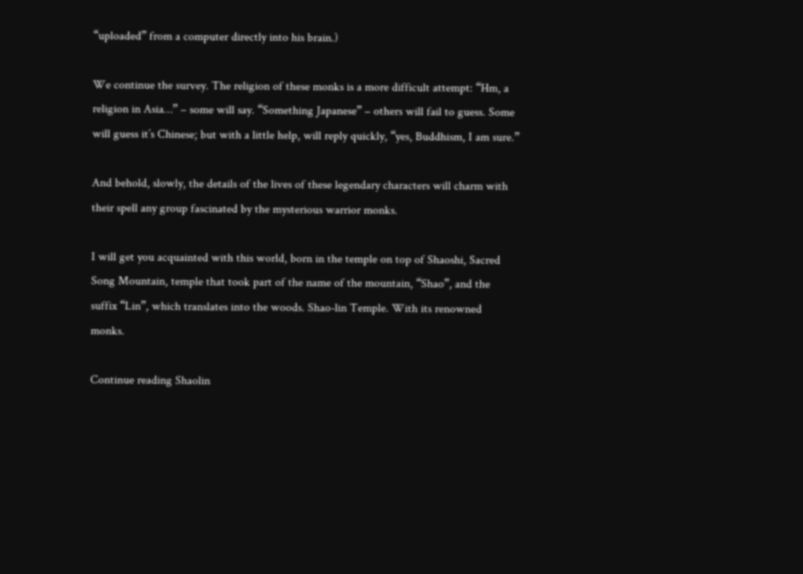“uploaded” from a computer directly into his brain.)

We continue the survey. The religion of these monks is a more difficult attempt: “Hm, a religion in Asia…” – some will say. “Something Japanese” – others will fail to guess. Some will guess it’s Chinese; but with a little help, will reply quickly, “yes, Buddhism, I am sure.”

And behold, slowly, the details of the lives of these legendary characters will charm with their spell any group fascinated by the mysterious warrior monks.

I will get you acquainted with this world, born in the temple on top of Shaoshi, Sacred Song Mountain, temple that took part of the name of the mountain, “Shao”, and the suffix “Lin”, which translates into the woods. Shao-lin Temple. With its renowned monks.

Continue reading Shaolin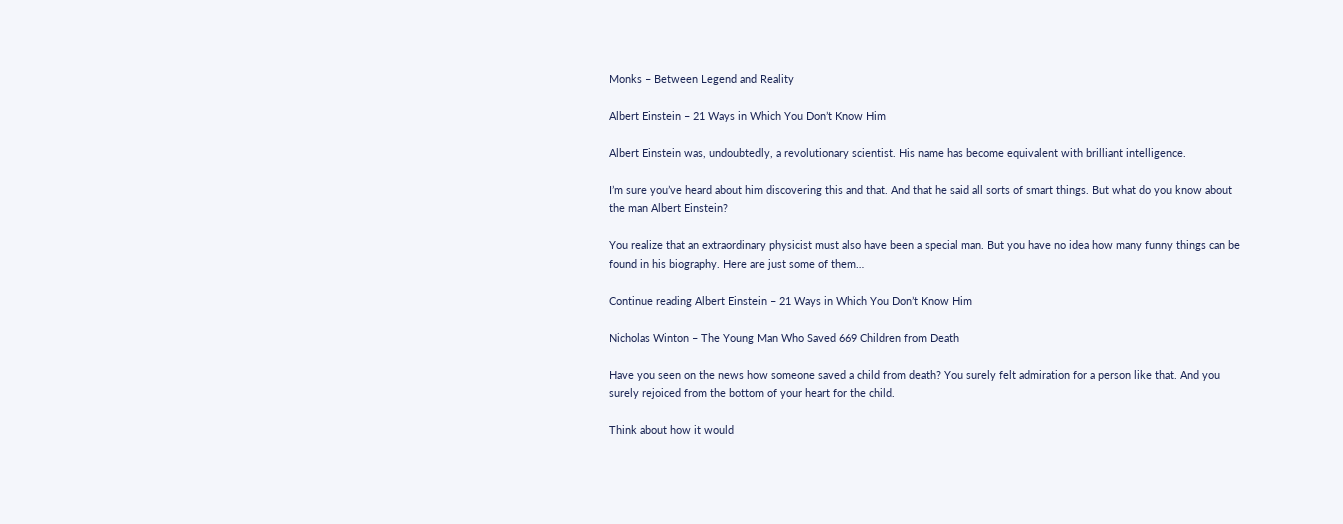Monks – Between Legend and Reality

Albert Einstein – 21 Ways in Which You Don’t Know Him

Albert Einstein was, undoubtedly, a revolutionary scientist. His name has become equivalent with brilliant intelligence.

I’m sure you’ve heard about him discovering this and that. And that he said all sorts of smart things. But what do you know about the man Albert Einstein?

You realize that an extraordinary physicist must also have been a special man. But you have no idea how many funny things can be found in his biography. Here are just some of them…

Continue reading Albert Einstein – 21 Ways in Which You Don’t Know Him

Nicholas Winton – The Young Man Who Saved 669 Children from Death

Have you seen on the news how someone saved a child from death? You surely felt admiration for a person like that. And you surely rejoiced from the bottom of your heart for the child.

Think about how it would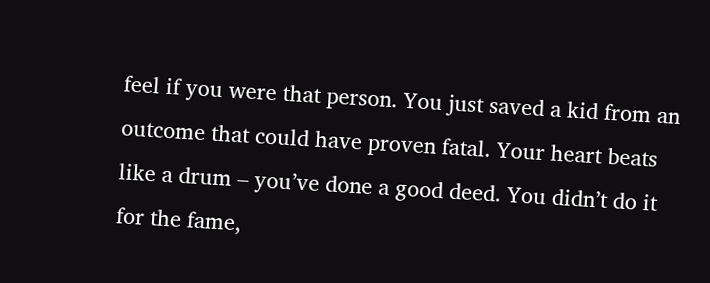feel if you were that person. You just saved a kid from an outcome that could have proven fatal. Your heart beats like a drum – you’ve done a good deed. You didn’t do it for the fame,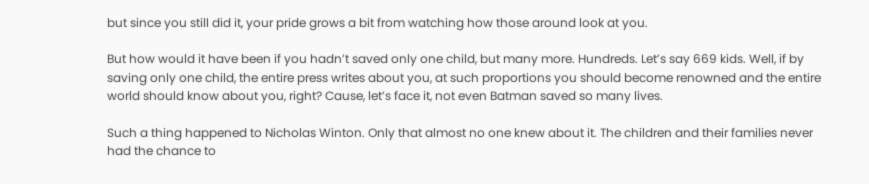but since you still did it, your pride grows a bit from watching how those around look at you.

But how would it have been if you hadn’t saved only one child, but many more. Hundreds. Let’s say 669 kids. Well, if by saving only one child, the entire press writes about you, at such proportions you should become renowned and the entire world should know about you, right? Cause, let’s face it, not even Batman saved so many lives.

Such a thing happened to Nicholas Winton. Only that almost no one knew about it. The children and their families never had the chance to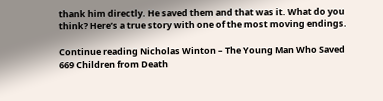thank him directly. He saved them and that was it. What do you think? Here’s a true story with one of the most moving endings.

Continue reading Nicholas Winton – The Young Man Who Saved 669 Children from Death